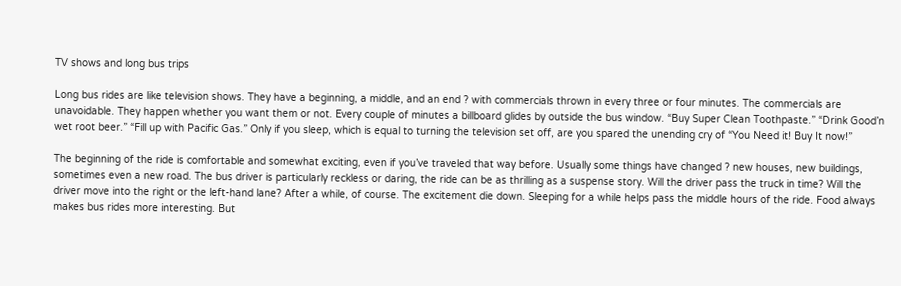TV shows and long bus trips

Long bus rides are like television shows. They have a beginning, a middle, and an end ? with commercials thrown in every three or four minutes. The commercials are unavoidable. They happen whether you want them or not. Every couple of minutes a billboard glides by outside the bus window. “Buy Super Clean Toothpaste.” “Drink Good’n wet root beer.” “Fill up with Pacific Gas.” Only if you sleep, which is equal to turning the television set off, are you spared the unending cry of “You Need it! Buy It now!”

The beginning of the ride is comfortable and somewhat exciting, even if you’ve traveled that way before. Usually some things have changed ? new houses, new buildings, sometimes even a new road. The bus driver is particularly reckless or daring, the ride can be as thrilling as a suspense story. Will the driver pass the truck in time? Will the driver move into the right or the left-hand lane? After a while, of course. The excitement die down. Sleeping for a while helps pass the middle hours of the ride. Food always makes bus rides more interesting. But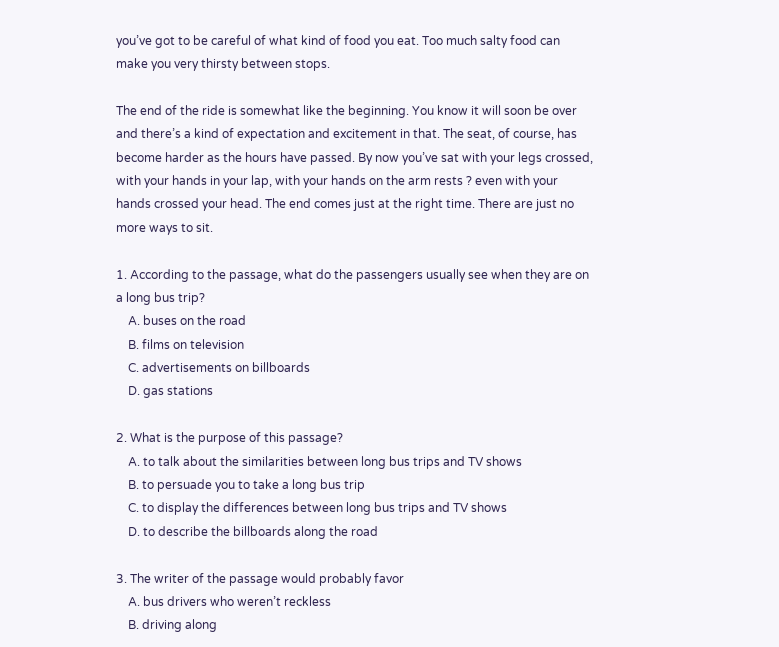you’ve got to be careful of what kind of food you eat. Too much salty food can make you very thirsty between stops.

The end of the ride is somewhat like the beginning. You know it will soon be over and there’s a kind of expectation and excitement in that. The seat, of course, has become harder as the hours have passed. By now you’ve sat with your legs crossed, with your hands in your lap, with your hands on the arm rests ? even with your hands crossed your head. The end comes just at the right time. There are just no more ways to sit.

1. According to the passage, what do the passengers usually see when they are on a long bus trip?
    A. buses on the road
    B. films on television
    C. advertisements on billboards
    D. gas stations

2. What is the purpose of this passage?
    A. to talk about the similarities between long bus trips and TV shows
    B. to persuade you to take a long bus trip
    C. to display the differences between long bus trips and TV shows
    D. to describe the billboards along the road

3. The writer of the passage would probably favor
    A. bus drivers who weren’t reckless
    B. driving along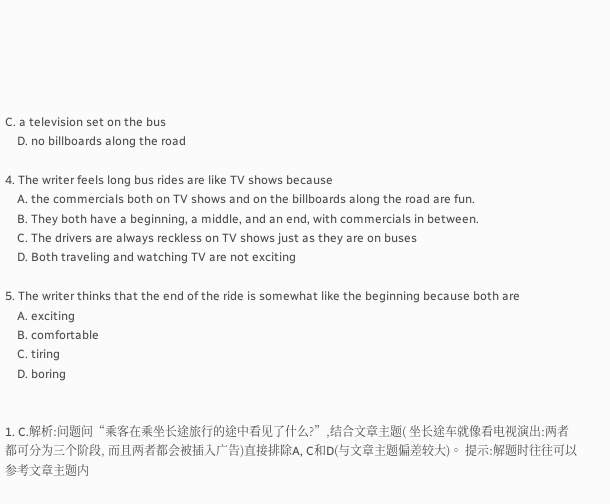C. a television set on the bus
    D. no billboards along the road

4. The writer feels long bus rides are like TV shows because
    A. the commercials both on TV shows and on the billboards along the road are fun.
    B. They both have a beginning, a middle, and an end, with commercials in between.
    C. The drivers are always reckless on TV shows just as they are on buses
    D. Both traveling and watching TV are not exciting

5. The writer thinks that the end of the ride is somewhat like the beginning because both are
    A. exciting
    B. comfortable
    C. tiring
    D. boring


1. C.解析:问题问“乘客在乘坐长途旅行的途中看见了什么?”,结合文章主题( 坐长途车就像看电视演出:两者都可分为三个阶段, 而且两者都会被插入广告)直接排除A, C和D(与文章主题偏差较大)。 提示:解题时往往可以参考文章主题内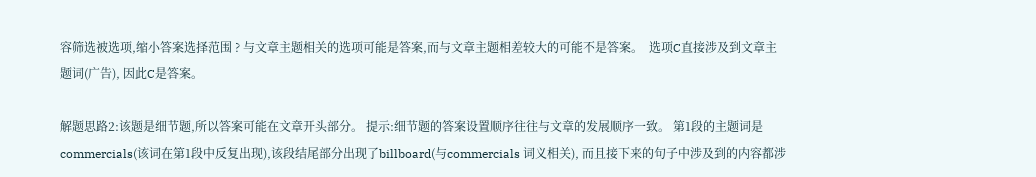容筛选被选项,缩小答案选择范围 ? 与文章主题相关的选项可能是答案,而与文章主题相差较大的可能不是答案。  选项C直接涉及到文章主题词(广告), 因此C是答案。

解题思路2:该题是细节题,所以答案可能在文章开头部分。 提示:细节题的答案设置顺序往往与文章的发展顺序一致。 第1段的主题词是commercials(该词在第1段中反复出现),该段结尾部分出现了billboard(与commercials 词义相关), 而且接下来的句子中涉及到的内容都涉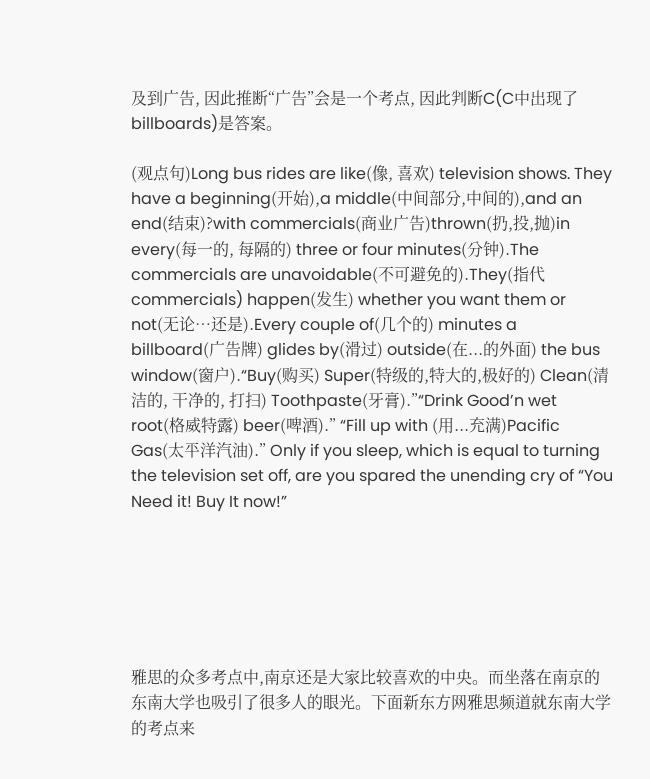及到广告, 因此推断“广告”会是一个考点, 因此判断C(C中出现了billboards)是答案。

(观点句)Long bus rides are like(像, 喜欢) television shows. They  have a beginning(开始),a middle(中间部分,中间的),and an end(结束)?with commercials(商业广告)thrown(扔,投,抛)in every(每一的, 每隔的) three or four minutes(分钟).The commercials are unavoidable(不可避免的).They(指代commercials) happen(发生) whether you want them or not(无论…还是).Every couple of(几个的) minutes a billboard(广告牌) glides by(滑过) outside(在...的外面) the bus window(窗户).“Buy(购买) Super(特级的,特大的,极好的) Clean(清洁的, 干净的, 打扫) Toothpaste(牙膏).”“Drink Good’n wet root(格威特露) beer(啤酒).” “Fill up with (用...充满)Pacific Gas(太平洋汽油).” Only if you sleep, which is equal to turning the television set off, are you spared the unending cry of “You Need it! Buy It now!”






雅思的众多考点中,南京还是大家比较喜欢的中央。而坐落在南京的东南大学也吸引了很多人的眼光。下面新东方网雅思频道就东南大学的考点来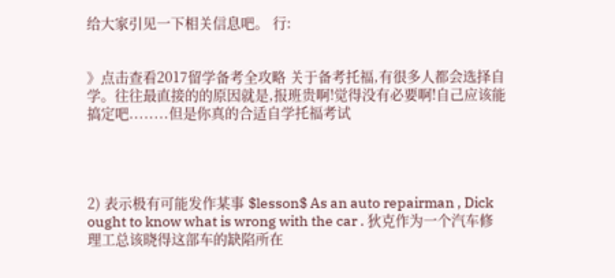给大家引见一下相关信息吧。 行:


》点击查看2017留学备考全攻略 关于备考托福,有很多人都会选择自学。往往最直接的的原因就是,报班贵啊!觉得没有必要啊!自己应该能搞定吧........但是你真的合适自学托福考试




2) 表示极有可能发作某事 $lesson$ As an auto repairman , Dick ought to know what is wrong with the car . 狄克作为一个汽车修理工总该晓得这部车的缺陷所在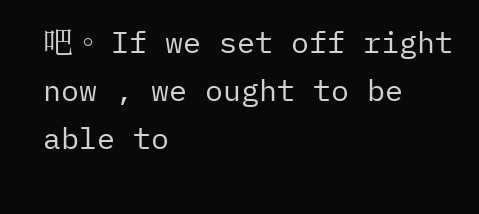吧。 If we set off right now , we ought to be able to